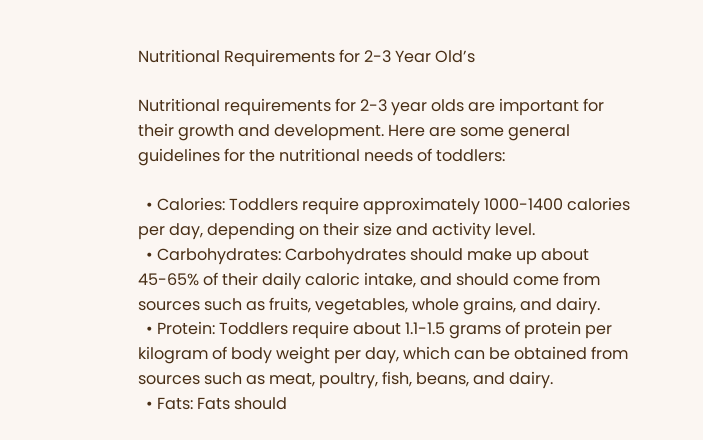Nutritional Requirements for 2-3 Year Old’s

Nutritional requirements for 2-3 year olds are important for their growth and development. Here are some general guidelines for the nutritional needs of toddlers:

  • Calories: Toddlers require approximately 1000-1400 calories per day, depending on their size and activity level.
  • Carbohydrates: Carbohydrates should make up about 45-65% of their daily caloric intake, and should come from sources such as fruits, vegetables, whole grains, and dairy.
  • Protein: Toddlers require about 1.1-1.5 grams of protein per kilogram of body weight per day, which can be obtained from sources such as meat, poultry, fish, beans, and dairy.
  • Fats: Fats should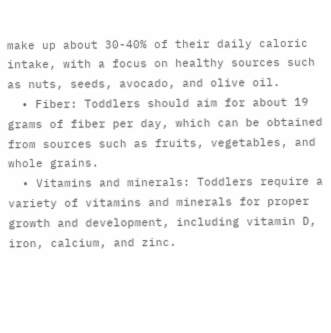make up about 30-40% of their daily caloric intake, with a focus on healthy sources such as nuts, seeds, avocado, and olive oil.
  • Fiber: Toddlers should aim for about 19 grams of fiber per day, which can be obtained from sources such as fruits, vegetables, and whole grains.
  • Vitamins and minerals: Toddlers require a variety of vitamins and minerals for proper growth and development, including vitamin D, iron, calcium, and zinc.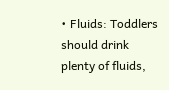• Fluids: Toddlers should drink plenty of fluids,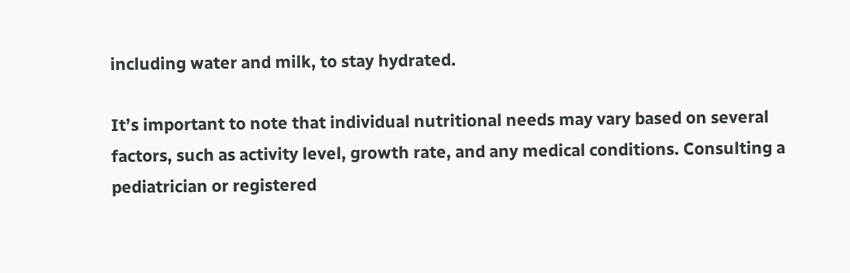including water and milk, to stay hydrated.

It’s important to note that individual nutritional needs may vary based on several factors, such as activity level, growth rate, and any medical conditions. Consulting a pediatrician or registered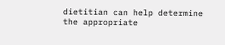dietitian can help determine the appropriate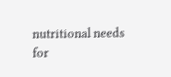nutritional needs for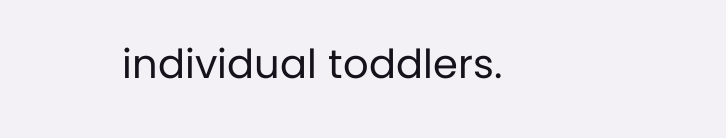individual toddlers.